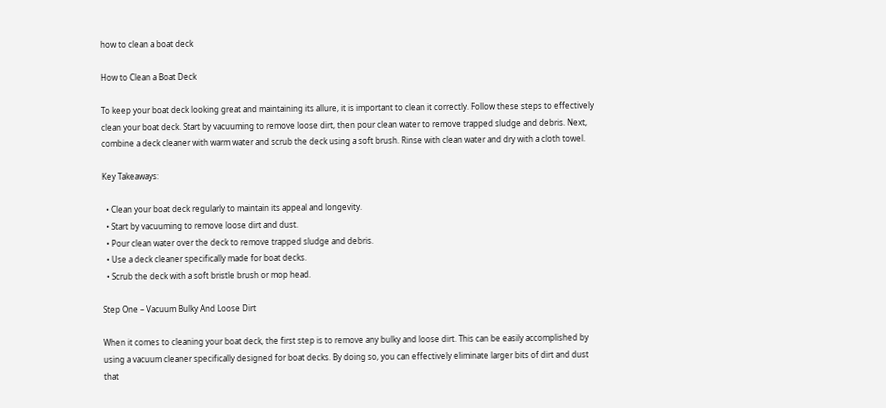how to clean a boat deck

How to Clean a Boat Deck

To keep your boat deck looking great and maintaining its allure, it is important to clean it correctly. Follow these steps to effectively clean your boat deck. Start by vacuuming to remove loose dirt, then pour clean water to remove trapped sludge and debris. Next, combine a deck cleaner with warm water and scrub the deck using a soft brush. Rinse with clean water and dry with a cloth towel.

Key Takeaways:

  • Clean your boat deck regularly to maintain its appeal and longevity.
  • Start by vacuuming to remove loose dirt and dust.
  • Pour clean water over the deck to remove trapped sludge and debris.
  • Use a deck cleaner specifically made for boat decks.
  • Scrub the deck with a soft bristle brush or mop head.

Step One – Vacuum Bulky And Loose Dirt

When it comes to cleaning your boat deck, the first step is to remove any bulky and loose dirt. This can be easily accomplished by using a vacuum cleaner specifically designed for boat decks. By doing so, you can effectively eliminate larger bits of dirt and dust that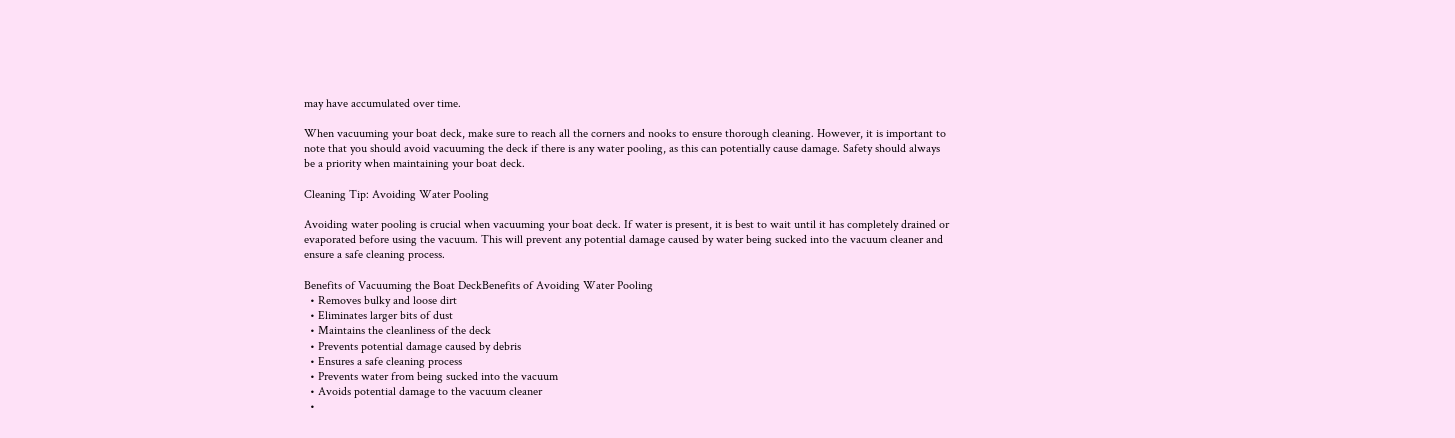may have accumulated over time.

When vacuuming your boat deck, make sure to reach all the corners and nooks to ensure thorough cleaning. However, it is important to note that you should avoid vacuuming the deck if there is any water pooling, as this can potentially cause damage. Safety should always be a priority when maintaining your boat deck.

Cleaning Tip: Avoiding Water Pooling

Avoiding water pooling is crucial when vacuuming your boat deck. If water is present, it is best to wait until it has completely drained or evaporated before using the vacuum. This will prevent any potential damage caused by water being sucked into the vacuum cleaner and ensure a safe cleaning process.

Benefits of Vacuuming the Boat DeckBenefits of Avoiding Water Pooling
  • Removes bulky and loose dirt
  • Eliminates larger bits of dust
  • Maintains the cleanliness of the deck
  • Prevents potential damage caused by debris
  • Ensures a safe cleaning process
  • Prevents water from being sucked into the vacuum
  • Avoids potential damage to the vacuum cleaner
  •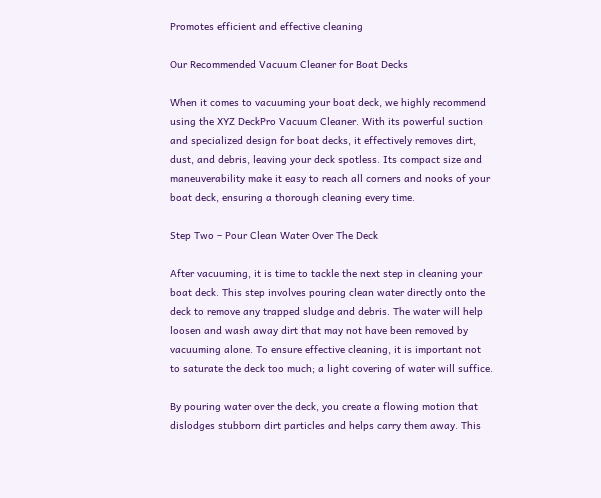Promotes efficient and effective cleaning

Our Recommended Vacuum Cleaner for Boat Decks

When it comes to vacuuming your boat deck, we highly recommend using the XYZ DeckPro Vacuum Cleaner. With its powerful suction and specialized design for boat decks, it effectively removes dirt, dust, and debris, leaving your deck spotless. Its compact size and maneuverability make it easy to reach all corners and nooks of your boat deck, ensuring a thorough cleaning every time.

Step Two – Pour Clean Water Over The Deck

After vacuuming, it is time to tackle the next step in cleaning your boat deck. This step involves pouring clean water directly onto the deck to remove any trapped sludge and debris. The water will help loosen and wash away dirt that may not have been removed by vacuuming alone. To ensure effective cleaning, it is important not to saturate the deck too much; a light covering of water will suffice.

By pouring water over the deck, you create a flowing motion that dislodges stubborn dirt particles and helps carry them away. This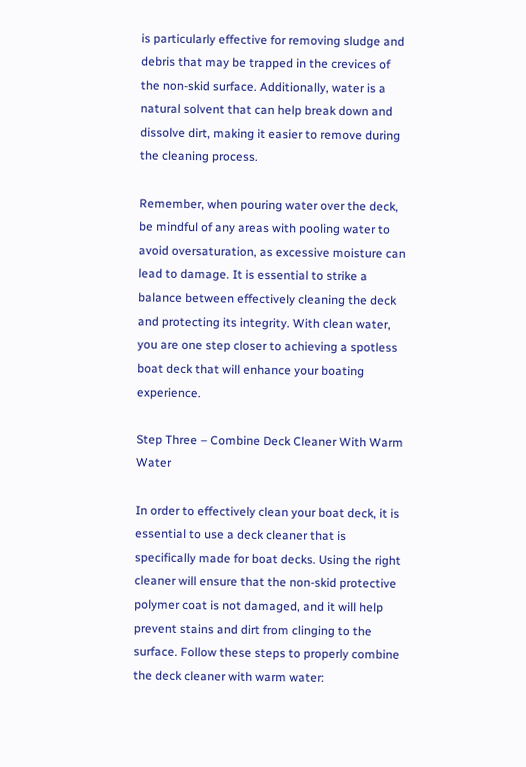is particularly effective for removing sludge and debris that may be trapped in the crevices of the non-skid surface. Additionally, water is a natural solvent that can help break down and dissolve dirt, making it easier to remove during the cleaning process.

Remember, when pouring water over the deck, be mindful of any areas with pooling water to avoid oversaturation, as excessive moisture can lead to damage. It is essential to strike a balance between effectively cleaning the deck and protecting its integrity. With clean water, you are one step closer to achieving a spotless boat deck that will enhance your boating experience.

Step Three – Combine Deck Cleaner With Warm Water

In order to effectively clean your boat deck, it is essential to use a deck cleaner that is specifically made for boat decks. Using the right cleaner will ensure that the non-skid protective polymer coat is not damaged, and it will help prevent stains and dirt from clinging to the surface. Follow these steps to properly combine the deck cleaner with warm water: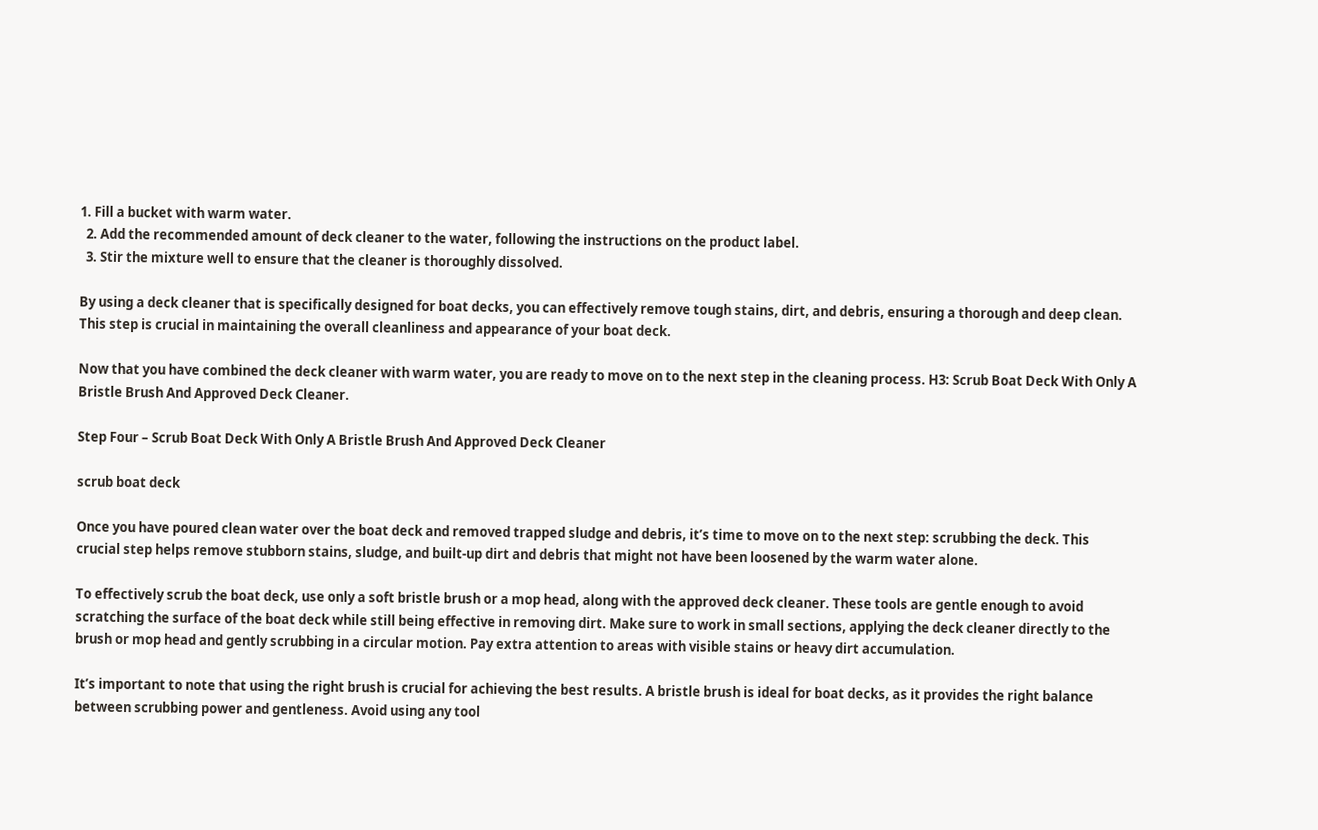1. Fill a bucket with warm water.
  2. Add the recommended amount of deck cleaner to the water, following the instructions on the product label.
  3. Stir the mixture well to ensure that the cleaner is thoroughly dissolved.

By using a deck cleaner that is specifically designed for boat decks, you can effectively remove tough stains, dirt, and debris, ensuring a thorough and deep clean. This step is crucial in maintaining the overall cleanliness and appearance of your boat deck.

Now that you have combined the deck cleaner with warm water, you are ready to move on to the next step in the cleaning process. H3: Scrub Boat Deck With Only A Bristle Brush And Approved Deck Cleaner.

Step Four – Scrub Boat Deck With Only A Bristle Brush And Approved Deck Cleaner

scrub boat deck

Once you have poured clean water over the boat deck and removed trapped sludge and debris, it’s time to move on to the next step: scrubbing the deck. This crucial step helps remove stubborn stains, sludge, and built-up dirt and debris that might not have been loosened by the warm water alone.

To effectively scrub the boat deck, use only a soft bristle brush or a mop head, along with the approved deck cleaner. These tools are gentle enough to avoid scratching the surface of the boat deck while still being effective in removing dirt. Make sure to work in small sections, applying the deck cleaner directly to the brush or mop head and gently scrubbing in a circular motion. Pay extra attention to areas with visible stains or heavy dirt accumulation.

It’s important to note that using the right brush is crucial for achieving the best results. A bristle brush is ideal for boat decks, as it provides the right balance between scrubbing power and gentleness. Avoid using any tool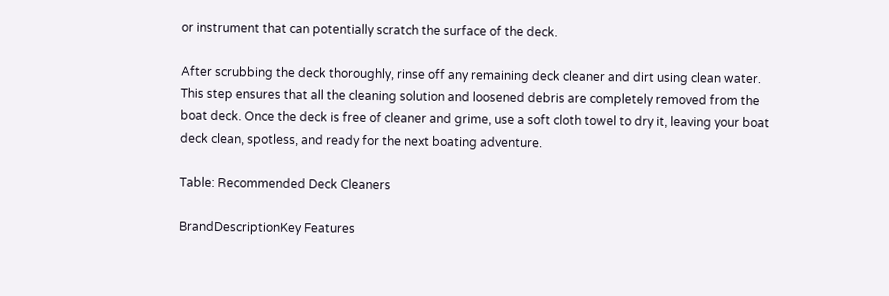or instrument that can potentially scratch the surface of the deck.

After scrubbing the deck thoroughly, rinse off any remaining deck cleaner and dirt using clean water. This step ensures that all the cleaning solution and loosened debris are completely removed from the boat deck. Once the deck is free of cleaner and grime, use a soft cloth towel to dry it, leaving your boat deck clean, spotless, and ready for the next boating adventure.

Table: Recommended Deck Cleaners

BrandDescriptionKey Features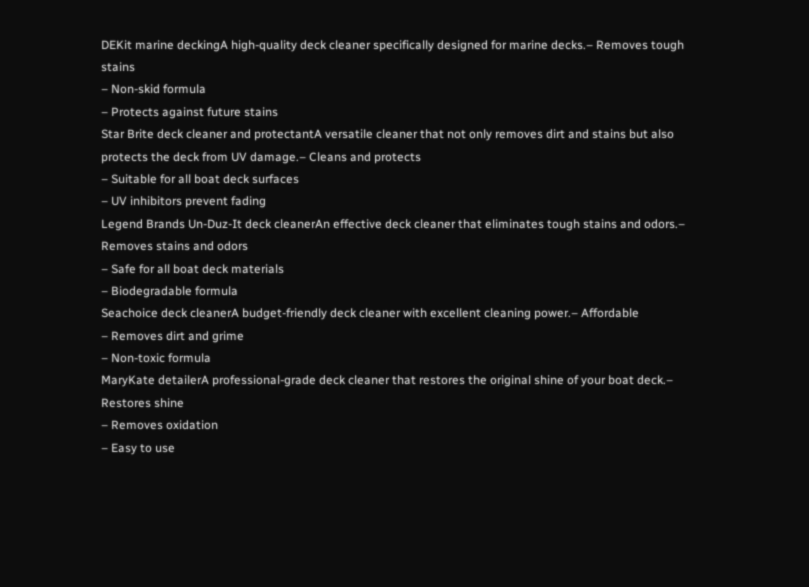DEKit marine deckingA high-quality deck cleaner specifically designed for marine decks.– Removes tough stains
– Non-skid formula
– Protects against future stains
Star Brite deck cleaner and protectantA versatile cleaner that not only removes dirt and stains but also protects the deck from UV damage.– Cleans and protects
– Suitable for all boat deck surfaces
– UV inhibitors prevent fading
Legend Brands Un-Duz-It deck cleanerAn effective deck cleaner that eliminates tough stains and odors.– Removes stains and odors
– Safe for all boat deck materials
– Biodegradable formula
Seachoice deck cleanerA budget-friendly deck cleaner with excellent cleaning power.– Affordable
– Removes dirt and grime
– Non-toxic formula
MaryKate detailerA professional-grade deck cleaner that restores the original shine of your boat deck.– Restores shine
– Removes oxidation
– Easy to use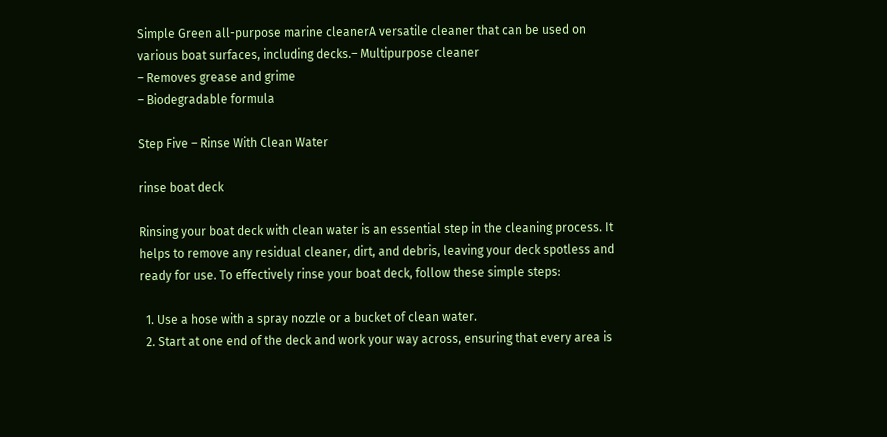Simple Green all-purpose marine cleanerA versatile cleaner that can be used on various boat surfaces, including decks.– Multipurpose cleaner
– Removes grease and grime
– Biodegradable formula

Step Five – Rinse With Clean Water

rinse boat deck

Rinsing your boat deck with clean water is an essential step in the cleaning process. It helps to remove any residual cleaner, dirt, and debris, leaving your deck spotless and ready for use. To effectively rinse your boat deck, follow these simple steps:

  1. Use a hose with a spray nozzle or a bucket of clean water.
  2. Start at one end of the deck and work your way across, ensuring that every area is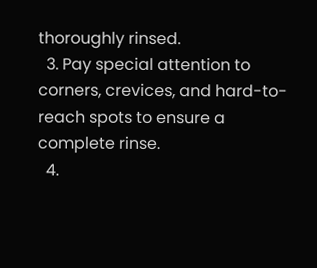thoroughly rinsed.
  3. Pay special attention to corners, crevices, and hard-to-reach spots to ensure a complete rinse.
  4.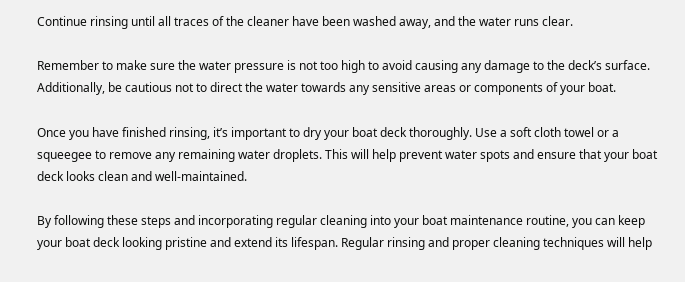Continue rinsing until all traces of the cleaner have been washed away, and the water runs clear.

Remember to make sure the water pressure is not too high to avoid causing any damage to the deck’s surface. Additionally, be cautious not to direct the water towards any sensitive areas or components of your boat.

Once you have finished rinsing, it’s important to dry your boat deck thoroughly. Use a soft cloth towel or a squeegee to remove any remaining water droplets. This will help prevent water spots and ensure that your boat deck looks clean and well-maintained.

By following these steps and incorporating regular cleaning into your boat maintenance routine, you can keep your boat deck looking pristine and extend its lifespan. Regular rinsing and proper cleaning techniques will help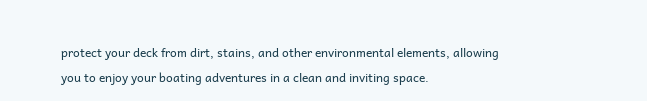protect your deck from dirt, stains, and other environmental elements, allowing you to enjoy your boating adventures in a clean and inviting space.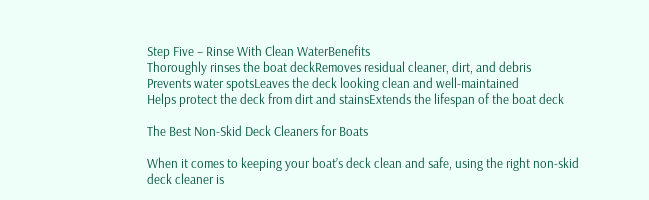Step Five – Rinse With Clean WaterBenefits
Thoroughly rinses the boat deckRemoves residual cleaner, dirt, and debris
Prevents water spotsLeaves the deck looking clean and well-maintained
Helps protect the deck from dirt and stainsExtends the lifespan of the boat deck

The Best Non-Skid Deck Cleaners for Boats

When it comes to keeping your boat’s deck clean and safe, using the right non-skid deck cleaner is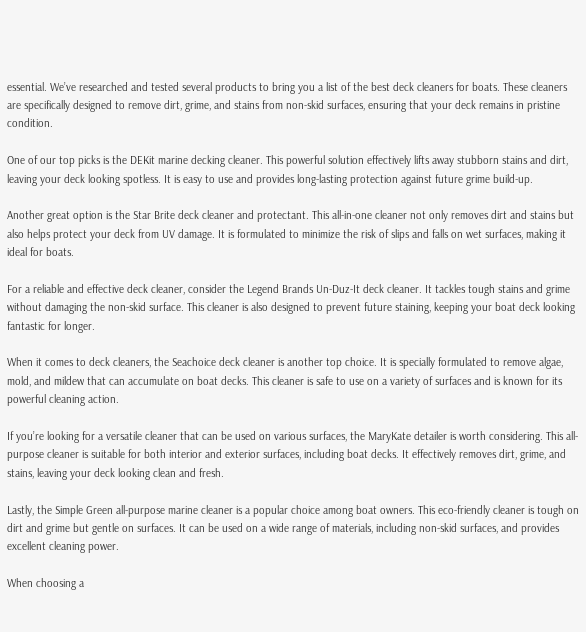essential. We’ve researched and tested several products to bring you a list of the best deck cleaners for boats. These cleaners are specifically designed to remove dirt, grime, and stains from non-skid surfaces, ensuring that your deck remains in pristine condition.

One of our top picks is the DEKit marine decking cleaner. This powerful solution effectively lifts away stubborn stains and dirt, leaving your deck looking spotless. It is easy to use and provides long-lasting protection against future grime build-up.

Another great option is the Star Brite deck cleaner and protectant. This all-in-one cleaner not only removes dirt and stains but also helps protect your deck from UV damage. It is formulated to minimize the risk of slips and falls on wet surfaces, making it ideal for boats.

For a reliable and effective deck cleaner, consider the Legend Brands Un-Duz-It deck cleaner. It tackles tough stains and grime without damaging the non-skid surface. This cleaner is also designed to prevent future staining, keeping your boat deck looking fantastic for longer.

When it comes to deck cleaners, the Seachoice deck cleaner is another top choice. It is specially formulated to remove algae, mold, and mildew that can accumulate on boat decks. This cleaner is safe to use on a variety of surfaces and is known for its powerful cleaning action.

If you’re looking for a versatile cleaner that can be used on various surfaces, the MaryKate detailer is worth considering. This all-purpose cleaner is suitable for both interior and exterior surfaces, including boat decks. It effectively removes dirt, grime, and stains, leaving your deck looking clean and fresh.

Lastly, the Simple Green all-purpose marine cleaner is a popular choice among boat owners. This eco-friendly cleaner is tough on dirt and grime but gentle on surfaces. It can be used on a wide range of materials, including non-skid surfaces, and provides excellent cleaning power.

When choosing a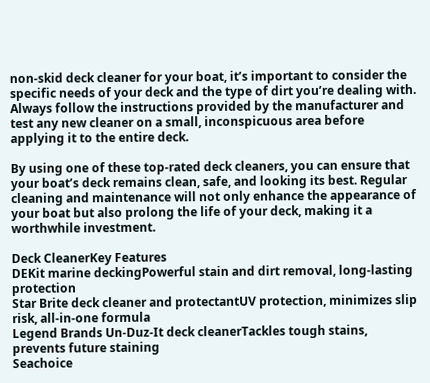non-skid deck cleaner for your boat, it’s important to consider the specific needs of your deck and the type of dirt you’re dealing with. Always follow the instructions provided by the manufacturer and test any new cleaner on a small, inconspicuous area before applying it to the entire deck.

By using one of these top-rated deck cleaners, you can ensure that your boat’s deck remains clean, safe, and looking its best. Regular cleaning and maintenance will not only enhance the appearance of your boat but also prolong the life of your deck, making it a worthwhile investment.

Deck CleanerKey Features
DEKit marine deckingPowerful stain and dirt removal, long-lasting protection
Star Brite deck cleaner and protectantUV protection, minimizes slip risk, all-in-one formula
Legend Brands Un-Duz-It deck cleanerTackles tough stains, prevents future staining
Seachoice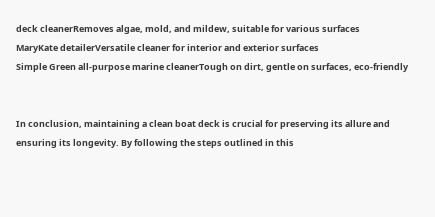deck cleanerRemoves algae, mold, and mildew, suitable for various surfaces
MaryKate detailerVersatile cleaner for interior and exterior surfaces
Simple Green all-purpose marine cleanerTough on dirt, gentle on surfaces, eco-friendly


In conclusion, maintaining a clean boat deck is crucial for preserving its allure and ensuring its longevity. By following the steps outlined in this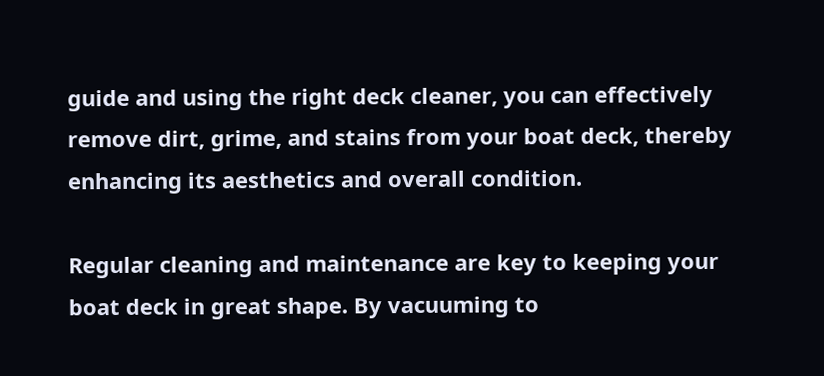guide and using the right deck cleaner, you can effectively remove dirt, grime, and stains from your boat deck, thereby enhancing its aesthetics and overall condition.

Regular cleaning and maintenance are key to keeping your boat deck in great shape. By vacuuming to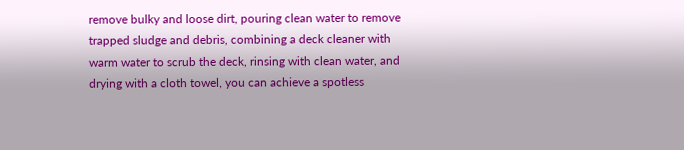remove bulky and loose dirt, pouring clean water to remove trapped sludge and debris, combining a deck cleaner with warm water to scrub the deck, rinsing with clean water, and drying with a cloth towel, you can achieve a spotless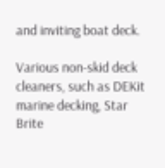and inviting boat deck.

Various non-skid deck cleaners, such as DEKit marine decking, Star Brite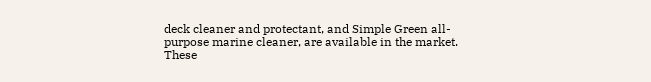deck cleaner and protectant, and Simple Green all-purpose marine cleaner, are available in the market. These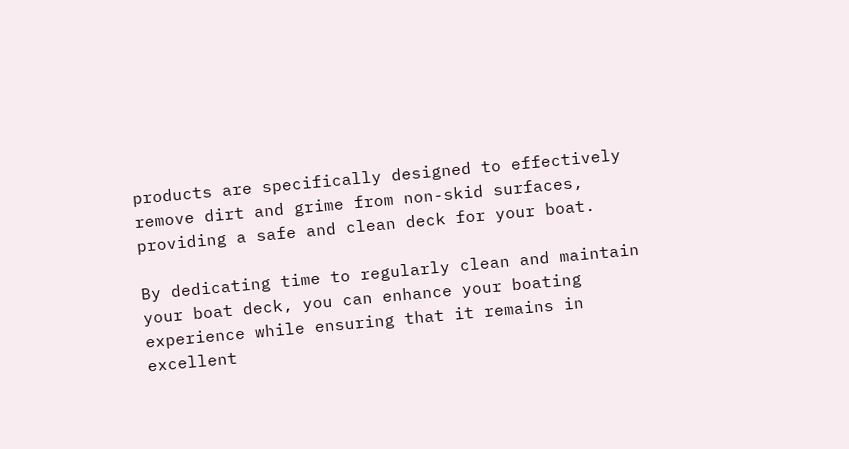products are specifically designed to effectively remove dirt and grime from non-skid surfaces, providing a safe and clean deck for your boat.

By dedicating time to regularly clean and maintain your boat deck, you can enhance your boating experience while ensuring that it remains in excellent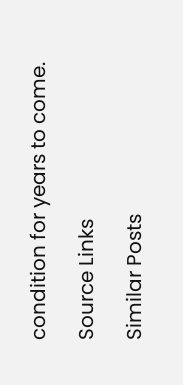condition for years to come.

Source Links

Similar Posts